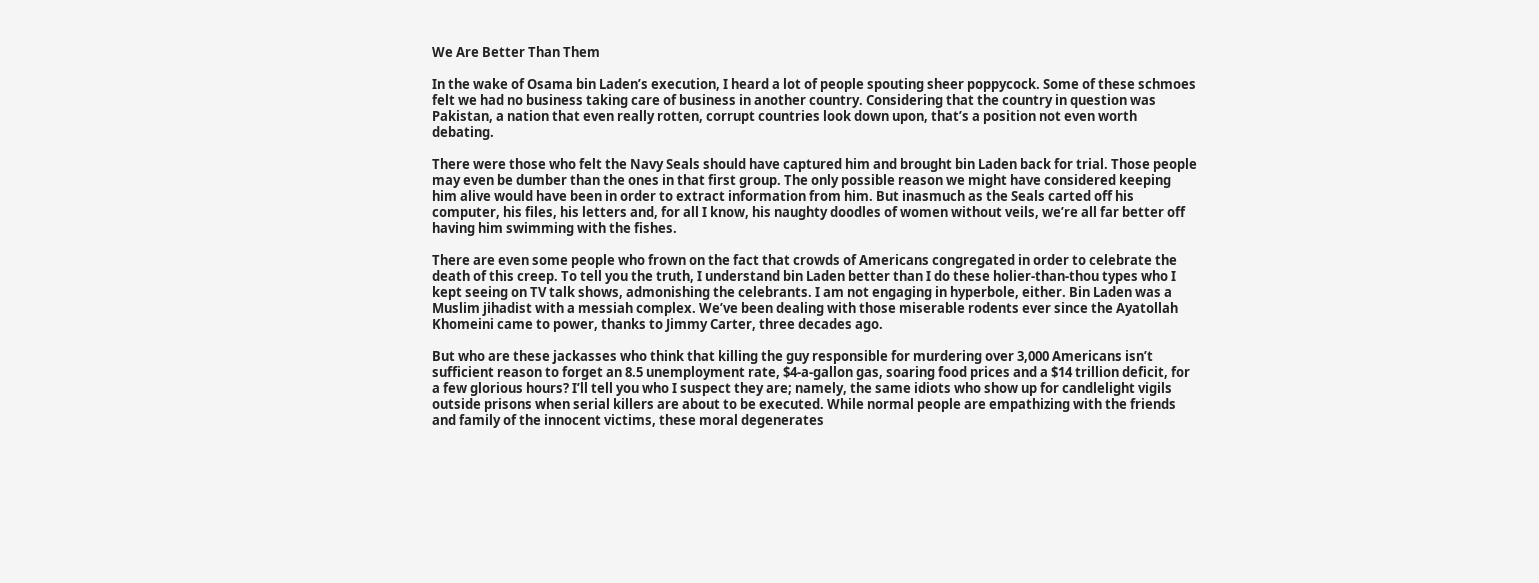We Are Better Than Them

In the wake of Osama bin Laden’s execution, I heard a lot of people spouting sheer poppycock. Some of these schmoes felt we had no business taking care of business in another country. Considering that the country in question was Pakistan, a nation that even really rotten, corrupt countries look down upon, that’s a position not even worth debating.

There were those who felt the Navy Seals should have captured him and brought bin Laden back for trial. Those people may even be dumber than the ones in that first group. The only possible reason we might have considered keeping him alive would have been in order to extract information from him. But inasmuch as the Seals carted off his computer, his files, his letters and, for all I know, his naughty doodles of women without veils, we’re all far better off having him swimming with the fishes.

There are even some people who frown on the fact that crowds of Americans congregated in order to celebrate the death of this creep. To tell you the truth, I understand bin Laden better than I do these holier-than-thou types who I kept seeing on TV talk shows, admonishing the celebrants. I am not engaging in hyperbole, either. Bin Laden was a Muslim jihadist with a messiah complex. We’ve been dealing with those miserable rodents ever since the Ayatollah Khomeini came to power, thanks to Jimmy Carter, three decades ago.

But who are these jackasses who think that killing the guy responsible for murdering over 3,000 Americans isn’t sufficient reason to forget an 8.5 unemployment rate, $4-a-gallon gas, soaring food prices and a $14 trillion deficit, for a few glorious hours? I’ll tell you who I suspect they are; namely, the same idiots who show up for candlelight vigils outside prisons when serial killers are about to be executed. While normal people are empathizing with the friends and family of the innocent victims, these moral degenerates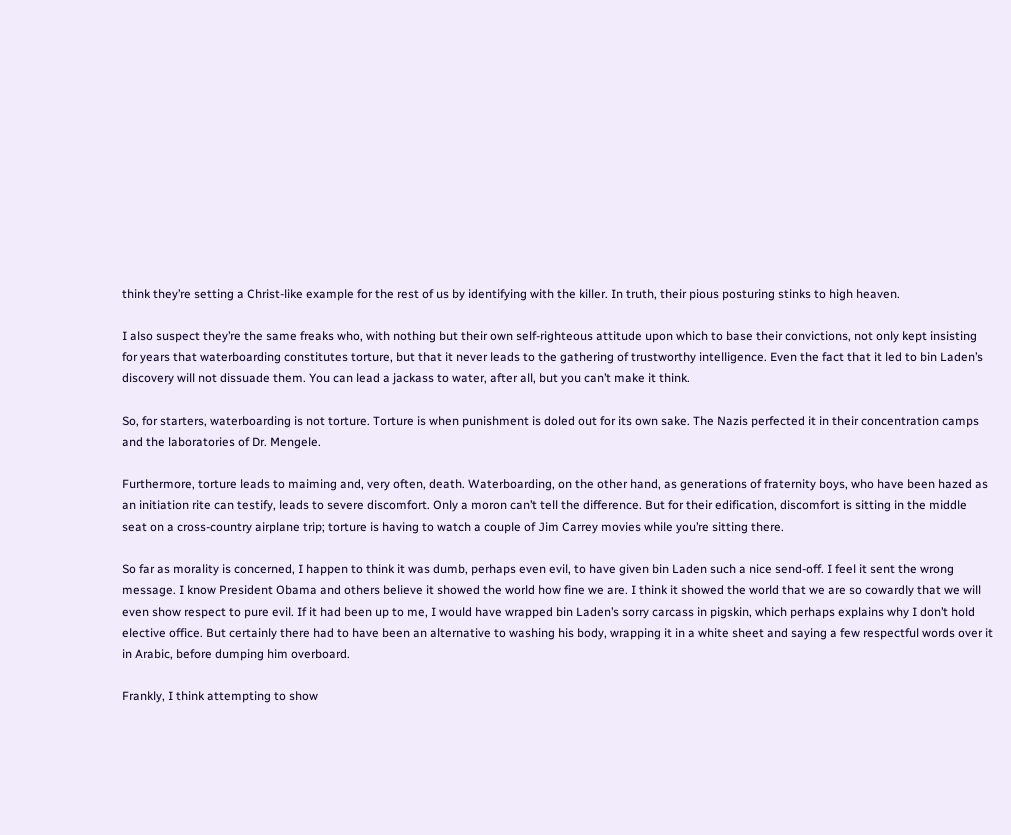think they’re setting a Christ-like example for the rest of us by identifying with the killer. In truth, their pious posturing stinks to high heaven.

I also suspect they’re the same freaks who, with nothing but their own self-righteous attitude upon which to base their convictions, not only kept insisting for years that waterboarding constitutes torture, but that it never leads to the gathering of trustworthy intelligence. Even the fact that it led to bin Laden’s discovery will not dissuade them. You can lead a jackass to water, after all, but you can’t make it think.

So, for starters, waterboarding is not torture. Torture is when punishment is doled out for its own sake. The Nazis perfected it in their concentration camps and the laboratories of Dr. Mengele.

Furthermore, torture leads to maiming and, very often, death. Waterboarding, on the other hand, as generations of fraternity boys, who have been hazed as an initiation rite can testify, leads to severe discomfort. Only a moron can’t tell the difference. But for their edification, discomfort is sitting in the middle seat on a cross-country airplane trip; torture is having to watch a couple of Jim Carrey movies while you’re sitting there.

So far as morality is concerned, I happen to think it was dumb, perhaps even evil, to have given bin Laden such a nice send-off. I feel it sent the wrong message. I know President Obama and others believe it showed the world how fine we are. I think it showed the world that we are so cowardly that we will even show respect to pure evil. If it had been up to me, I would have wrapped bin Laden’s sorry carcass in pigskin, which perhaps explains why I don’t hold elective office. But certainly there had to have been an alternative to washing his body, wrapping it in a white sheet and saying a few respectful words over it in Arabic, before dumping him overboard.

Frankly, I think attempting to show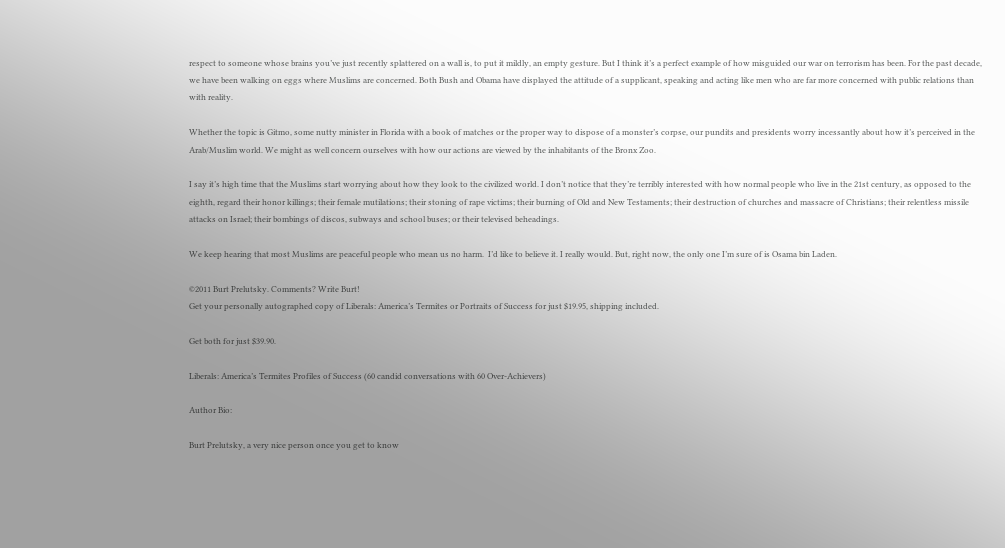respect to someone whose brains you’ve just recently splattered on a wall is, to put it mildly, an empty gesture. But I think it’s a perfect example of how misguided our war on terrorism has been. For the past decade, we have been walking on eggs where Muslims are concerned. Both Bush and Obama have displayed the attitude of a supplicant, speaking and acting like men who are far more concerned with public relations than with reality.

Whether the topic is Gitmo, some nutty minister in Florida with a book of matches or the proper way to dispose of a monster’s corpse, our pundits and presidents worry incessantly about how it’s perceived in the Arab/Muslim world. We might as well concern ourselves with how our actions are viewed by the inhabitants of the Bronx Zoo.

I say it’s high time that the Muslims start worrying about how they look to the civilized world. I don’t notice that they’re terribly interested with how normal people who live in the 21st century, as opposed to the eighth, regard their honor killings; their female mutilations; their stoning of rape victims; their burning of Old and New Testaments; their destruction of churches and massacre of Christians; their relentless missile attacks on Israel; their bombings of discos, subways and school buses; or their televised beheadings.

We keep hearing that most Muslims are peaceful people who mean us no harm.  I’d like to believe it. I really would. But, right now, the only one I’m sure of is Osama bin Laden.

©2011 Burt Prelutsky. Comments? Write Burt!
Get your personally autographed copy of Liberals: America’s Termites or Portraits of Success for just $19.95, shipping included.

Get both for just $39.90.

Liberals: America’s Termites Profiles of Success (60 candid conversations with 60 Over-Achievers)

Author Bio:

Burt Prelutsky, a very nice person once you get to know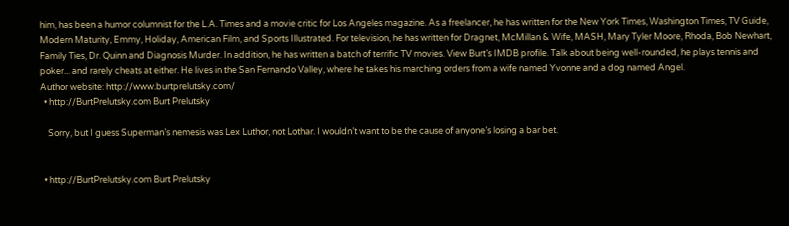him, has been a humor columnist for the L.A. Times and a movie critic for Los Angeles magazine. As a freelancer, he has written for the New York Times, Washington Times, TV Guide, Modern Maturity, Emmy, Holiday, American Film, and Sports Illustrated. For television, he has written for Dragnet, McMillan & Wife, MASH, Mary Tyler Moore, Rhoda, Bob Newhart, Family Ties, Dr. Quinn and Diagnosis Murder. In addition, he has written a batch of terrific TV movies. View Burt’s IMDB profile. Talk about being well-rounded, he plays tennis and poker... and rarely cheats at either. He lives in the San Fernando Valley, where he takes his marching orders from a wife named Yvonne and a dog named Angel.
Author website: http://www.burtprelutsky.com/
  • http://BurtPrelutsky.com Burt Prelutsky

    Sorry, but I guess Superman’s nemesis was Lex Luthor, not Lothar. I wouldn’t want to be the cause of anyone’s losing a bar bet.


  • http://BurtPrelutsky.com Burt Prelutsky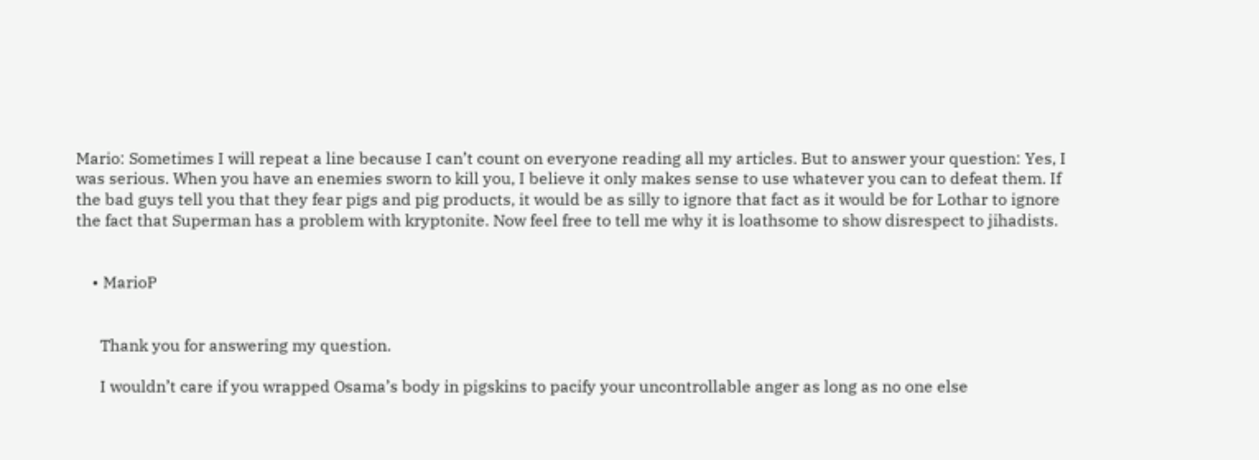Mario: Sometimes I will repeat a line because I can’t count on everyone reading all my articles. But to answer your question: Yes, I was serious. When you have an enemies sworn to kill you, I believe it only makes sense to use whatever you can to defeat them. If the bad guys tell you that they fear pigs and pig products, it would be as silly to ignore that fact as it would be for Lothar to ignore the fact that Superman has a problem with kryptonite. Now feel free to tell me why it is loathsome to show disrespect to jihadists.


    • MarioP


      Thank you for answering my question.

      I wouldn’t care if you wrapped Osama’s body in pigskins to pacify your uncontrollable anger as long as no one else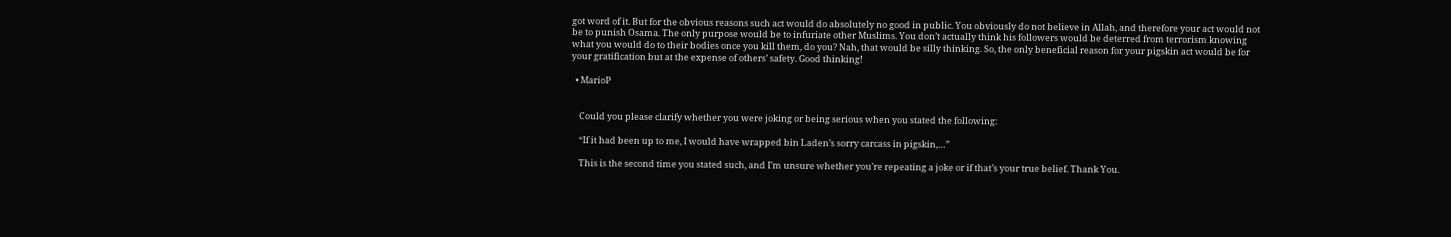got word of it. But for the obvious reasons such act would do absolutely no good in public. You obviously do not believe in Allah, and therefore your act would not be to punish Osama. The only purpose would be to infuriate other Muslims. You don’t actually think his followers would be deterred from terrorism knowing what you would do to their bodies once you kill them, do you? Nah, that would be silly thinking. So, the only beneficial reason for your pigskin act would be for your gratification but at the expense of others’ safety. Good thinking!

  • MarioP


    Could you please clarify whether you were joking or being serious when you stated the following:

    “If it had been up to me, I would have wrapped bin Laden’s sorry carcass in pigskin,…”

    This is the second time you stated such, and I’m unsure whether you’re repeating a joke or if that’s your true belief. Thank You.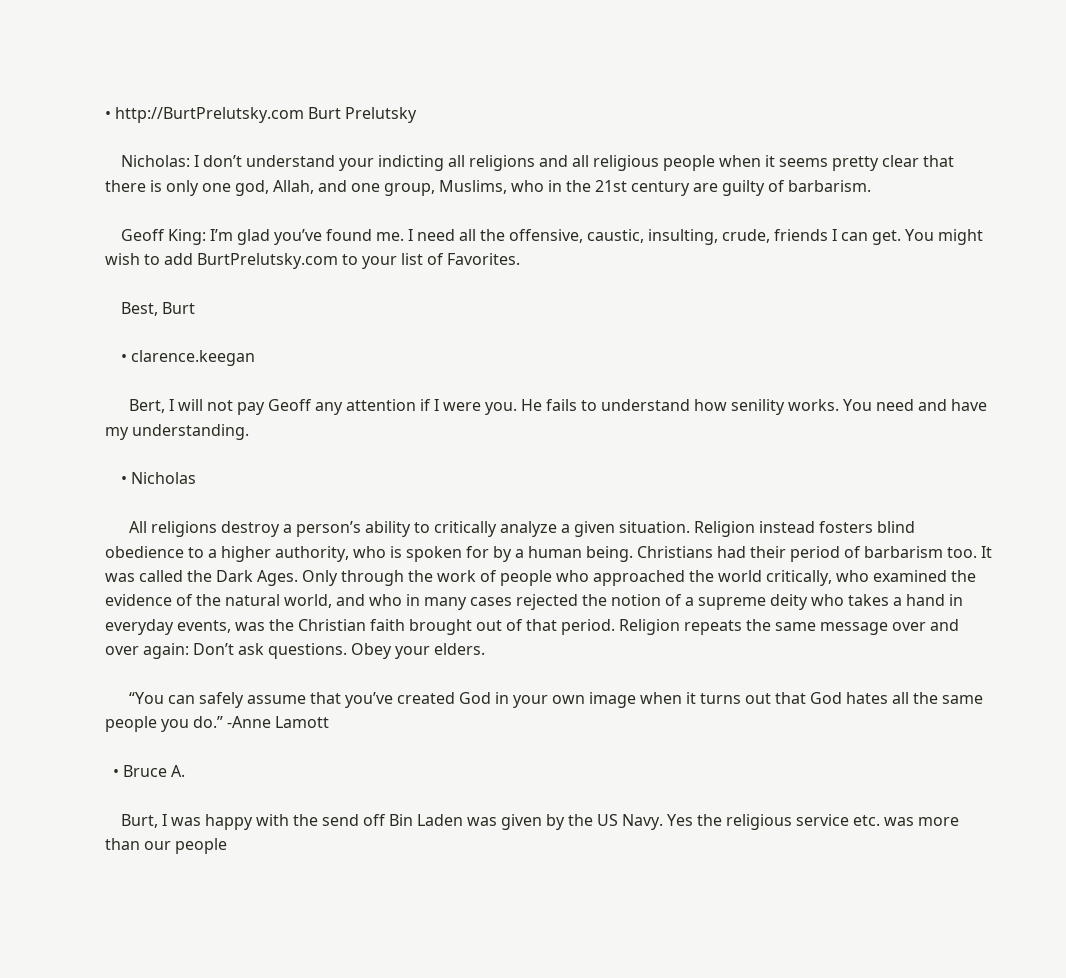• http://BurtPrelutsky.com Burt Prelutsky

    Nicholas: I don’t understand your indicting all religions and all religious people when it seems pretty clear that there is only one god, Allah, and one group, Muslims, who in the 21st century are guilty of barbarism.

    Geoff King: I’m glad you’ve found me. I need all the offensive, caustic, insulting, crude, friends I can get. You might wish to add BurtPrelutsky.com to your list of Favorites.

    Best, Burt

    • clarence.keegan

      Bert, I will not pay Geoff any attention if I were you. He fails to understand how senility works. You need and have my understanding.

    • Nicholas

      All religions destroy a person’s ability to critically analyze a given situation. Religion instead fosters blind obedience to a higher authority, who is spoken for by a human being. Christians had their period of barbarism too. It was called the Dark Ages. Only through the work of people who approached the world critically, who examined the evidence of the natural world, and who in many cases rejected the notion of a supreme deity who takes a hand in everyday events, was the Christian faith brought out of that period. Religion repeats the same message over and over again: Don’t ask questions. Obey your elders.

      “You can safely assume that you’ve created God in your own image when it turns out that God hates all the same people you do.” -Anne Lamott

  • Bruce A.

    Burt, I was happy with the send off Bin Laden was given by the US Navy. Yes the religious service etc. was more than our people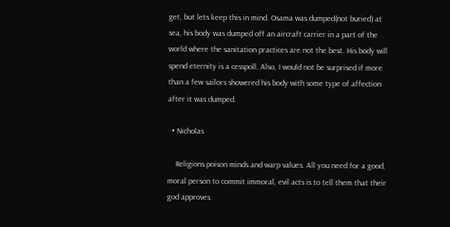get, but lets keep this in mind. Osama was dumped(not buried) at sea, his body was dumped off an aircraft carrier in a part of the world where the sanitation practices are not the best. His body will spend eternity is a cesspoll. Also, I would not be surprised if more than a few sailors showered his body with some type of affection after it was dumped.

  • Nicholas

    Religions poison minds and warp values. All you need for a good, moral person to commit immoral, evil acts is to tell them that their god approves.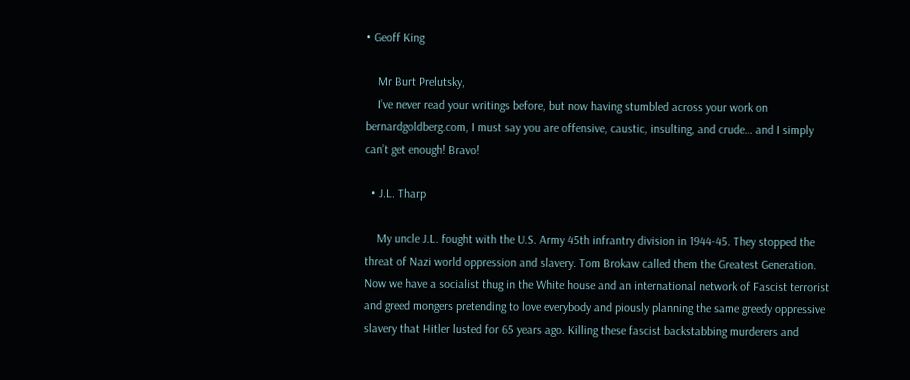• Geoff King

    Mr Burt Prelutsky,
    I’ve never read your writings before, but now having stumbled across your work on bernardgoldberg.com, I must say you are offensive, caustic, insulting, and crude… and I simply can’t get enough! Bravo!

  • J.L. Tharp

    My uncle J.L. fought with the U.S. Army 45th infrantry division in 1944-45. They stopped the threat of Nazi world oppression and slavery. Tom Brokaw called them the Greatest Generation. Now we have a socialist thug in the White house and an international network of Fascist terrorist and greed mongers pretending to love everybody and piously planning the same greedy oppressive slavery that Hitler lusted for 65 years ago. Killing these fascist backstabbing murderers and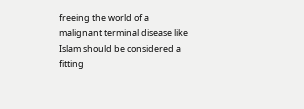freeing the world of a malignant terminal disease like Islam should be considered a fitting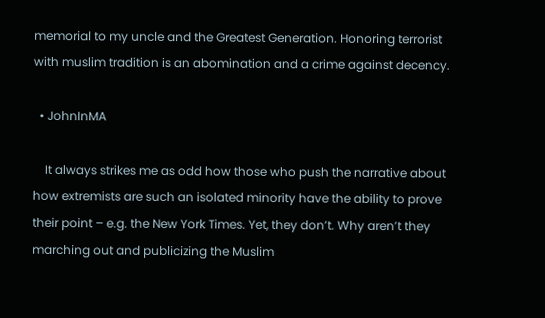memorial to my uncle and the Greatest Generation. Honoring terrorist with muslim tradition is an abomination and a crime against decency.

  • JohnInMA

    It always strikes me as odd how those who push the narrative about how extremists are such an isolated minority have the ability to prove their point – e.g. the New York Times. Yet, they don’t. Why aren’t they marching out and publicizing the Muslim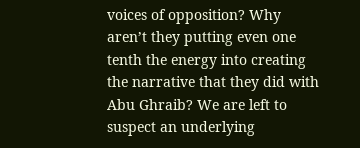voices of opposition? Why aren’t they putting even one tenth the energy into creating the narrative that they did with Abu Ghraib? We are left to suspect an underlying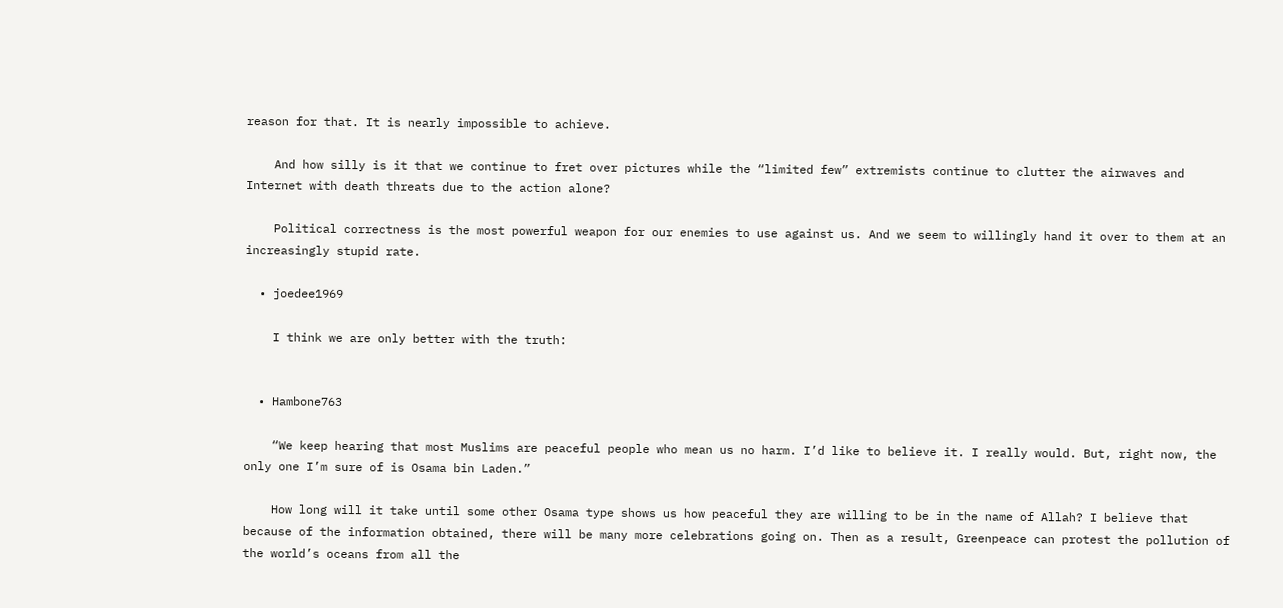reason for that. It is nearly impossible to achieve.

    And how silly is it that we continue to fret over pictures while the “limited few” extremists continue to clutter the airwaves and Internet with death threats due to the action alone?

    Political correctness is the most powerful weapon for our enemies to use against us. And we seem to willingly hand it over to them at an increasingly stupid rate.

  • joedee1969

    I think we are only better with the truth:


  • Hambone763

    “We keep hearing that most Muslims are peaceful people who mean us no harm. I’d like to believe it. I really would. But, right now, the only one I’m sure of is Osama bin Laden.”

    How long will it take until some other Osama type shows us how peaceful they are willing to be in the name of Allah? I believe that because of the information obtained, there will be many more celebrations going on. Then as a result, Greenpeace can protest the pollution of the world’s oceans from all the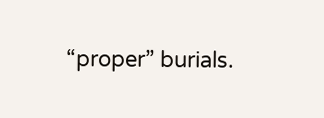“proper” burials.